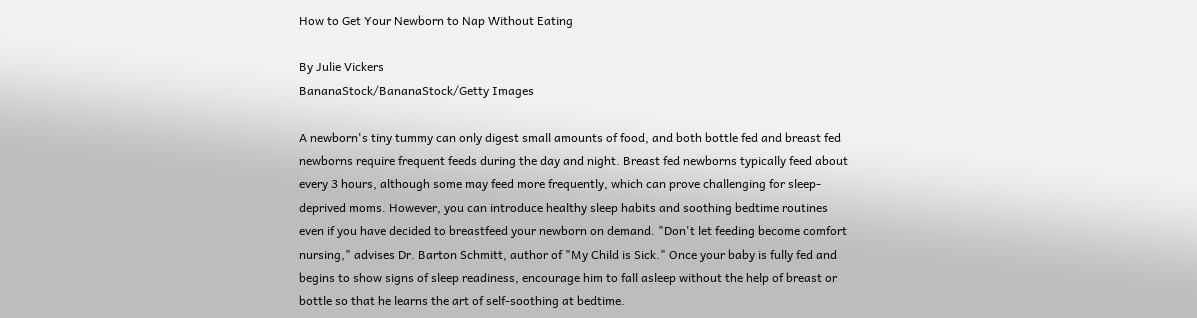How to Get Your Newborn to Nap Without Eating

By Julie Vickers
BananaStock/BananaStock/Getty Images

A newborn's tiny tummy can only digest small amounts of food, and both bottle fed and breast fed newborns require frequent feeds during the day and night. Breast fed newborns typically feed about every 3 hours, although some may feed more frequently, which can prove challenging for sleep-deprived moms. However, you can introduce healthy sleep habits and soothing bedtime routines even if you have decided to breastfeed your newborn on demand. "Don't let feeding become comfort nursing," advises Dr. Barton Schmitt, author of "My Child is Sick." Once your baby is fully fed and begins to show signs of sleep readiness, encourage him to fall asleep without the help of breast or bottle so that he learns the art of self-soothing at bedtime.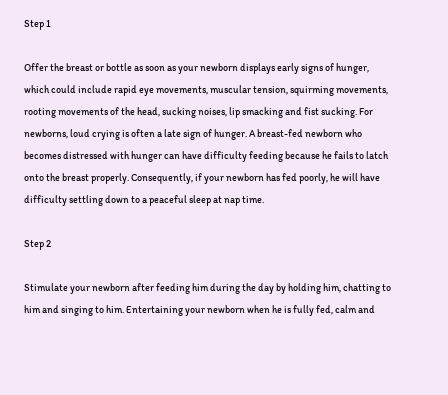Step 1

Offer the breast or bottle as soon as your newborn displays early signs of hunger, which could include rapid eye movements, muscular tension, squirming movements, rooting movements of the head, sucking noises, lip smacking and fist sucking. For newborns, loud crying is often a late sign of hunger. A breast-fed newborn who becomes distressed with hunger can have difficulty feeding because he fails to latch onto the breast properly. Consequently, if your newborn has fed poorly, he will have difficulty settling down to a peaceful sleep at nap time.

Step 2

Stimulate your newborn after feeding him during the day by holding him, chatting to him and singing to him. Entertaining your newborn when he is fully fed, calm and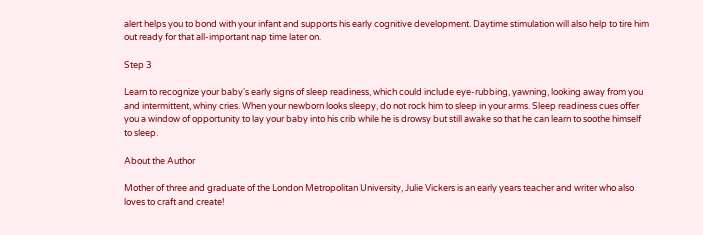alert helps you to bond with your infant and supports his early cognitive development. Daytime stimulation will also help to tire him out ready for that all-important nap time later on.

Step 3

Learn to recognize your baby's early signs of sleep readiness, which could include eye-rubbing, yawning, looking away from you and intermittent, whiny cries. When your newborn looks sleepy, do not rock him to sleep in your arms. Sleep readiness cues offer you a window of opportunity to lay your baby into his crib while he is drowsy but still awake so that he can learn to soothe himself to sleep.

About the Author

Mother of three and graduate of the London Metropolitan University, Julie Vickers is an early years teacher and writer who also loves to craft and create!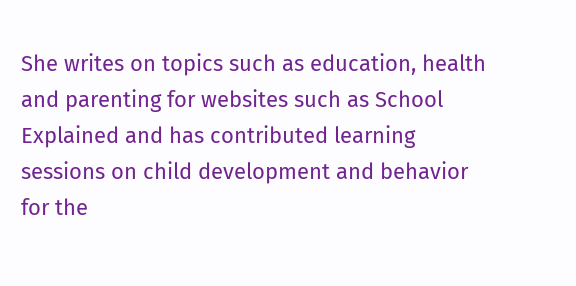She writes on topics such as education, health and parenting for websites such as School Explained and has contributed learning sessions on child development and behavior for the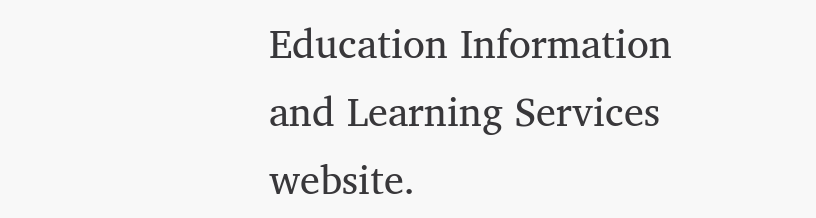Education Information and Learning Services website.